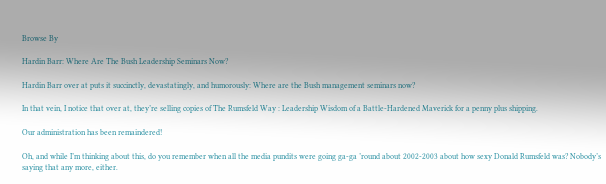Browse By

Hardin Barr: Where Are The Bush Leadership Seminars Now?

Hardin Barr over at puts it succinctly, devastatingly, and humorously: Where are the Bush management seminars now?

In that vein, I notice that over at, they’re selling copies of The Rumsfeld Way : Leadership Wisdom of a Battle-Hardened Maverick for a penny plus shipping.

Our administration has been remaindered!

Oh, and while I’m thinking about this, do you remember when all the media pundits were going ga-ga ’round about 2002-2003 about how sexy Donald Rumsfeld was? Nobody’s saying that any more, either.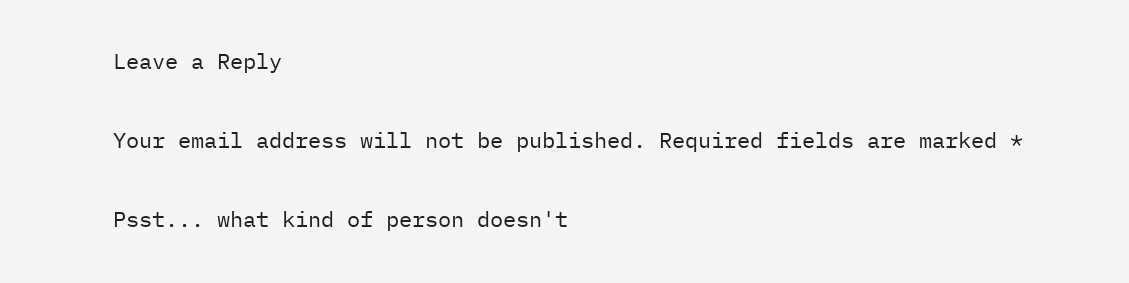Leave a Reply

Your email address will not be published. Required fields are marked *

Psst... what kind of person doesn't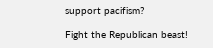support pacifism?

Fight the Republican beast!